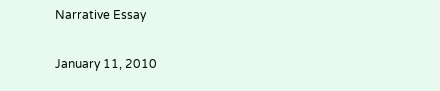Narrative Essay

January 11, 2010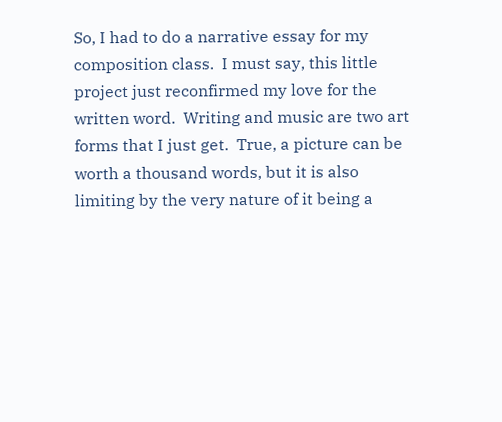So, I had to do a narrative essay for my composition class.  I must say, this little project just reconfirmed my love for the written word.  Writing and music are two art forms that I just get.  True, a picture can be worth a thousand words, but it is also limiting by the very nature of it being a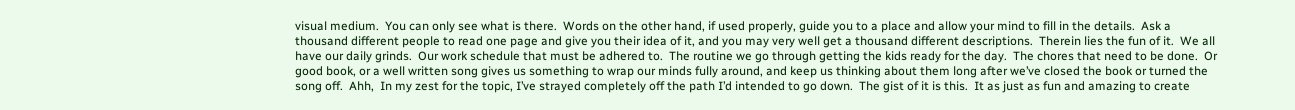visual medium.  You can only see what is there.  Words on the other hand, if used properly, guide you to a place and allow your mind to fill in the details.  Ask a thousand different people to read one page and give you their idea of it, and you may very well get a thousand different descriptions.  Therein lies the fun of it.  We all have our daily grinds.  Our work schedule that must be adhered to.  The routine we go through getting the kids ready for the day.  The chores that need to be done.  Or good book, or a well written song gives us something to wrap our minds fully around, and keep us thinking about them long after we’ve closed the book or turned the song off.  Ahh,  In my zest for the topic, I’ve strayed completely off the path I’d intended to go down.  The gist of it is this.  It as just as fun and amazing to create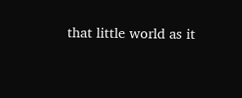that little world as it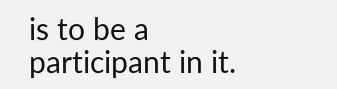is to be a participant in it.